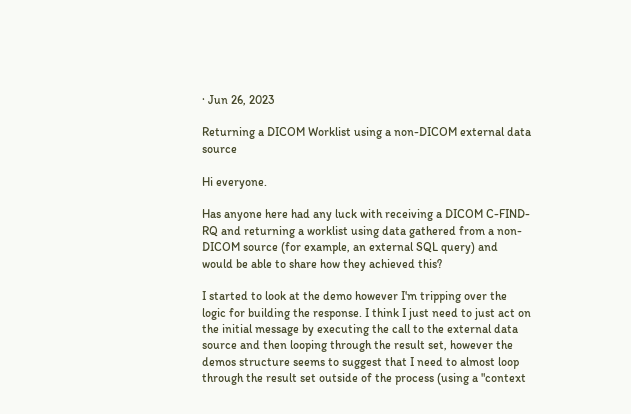· Jun 26, 2023

Returning a DICOM Worklist using a non-DICOM external data source

Hi everyone.

Has anyone here had any luck with receiving a DICOM C-FIND-RQ and returning a worklist using data gathered from a non-DICOM source (for example, an external SQL query) and would be able to share how they achieved this?

I started to look at the demo however I'm tripping over the logic for building the response. I think I just need to just act on the initial message by executing the call to the external data source and then looping through the result set, however the demos structure seems to suggest that I need to almost loop through the result set outside of the process (using a "context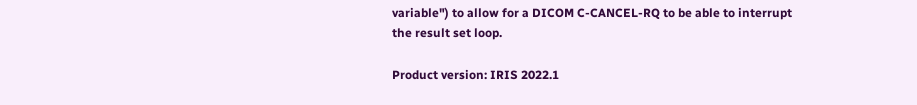variable") to allow for a DICOM C-CANCEL-RQ to be able to interrupt the result set loop.

Product version: IRIS 2022.1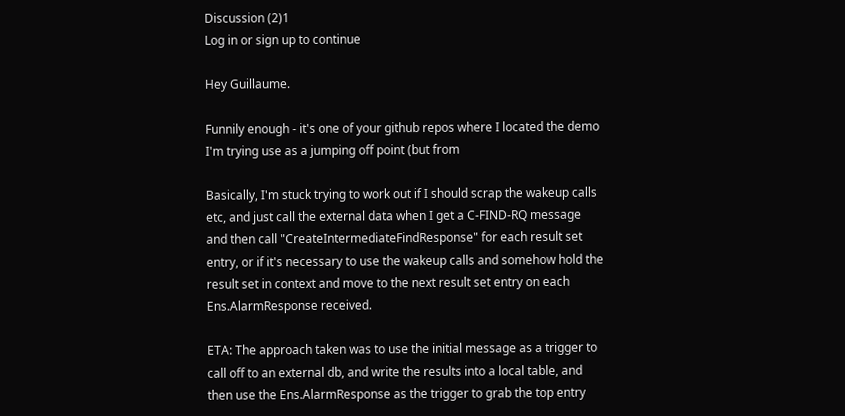Discussion (2)1
Log in or sign up to continue

Hey Guillaume.

Funnily enough - it's one of your github repos where I located the demo I'm trying use as a jumping off point (but from

Basically, I'm stuck trying to work out if I should scrap the wakeup calls etc, and just call the external data when I get a C-FIND-RQ message and then call "CreateIntermediateFindResponse" for each result set entry, or if it's necessary to use the wakeup calls and somehow hold the result set in context and move to the next result set entry on each Ens.AlarmResponse received.

ETA: The approach taken was to use the initial message as a trigger to call off to an external db, and write the results into a local table, and then use the Ens.AlarmResponse as the trigger to grab the top entry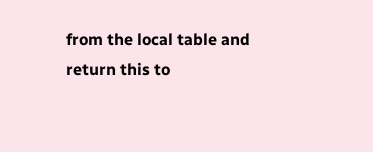from the local table and return this to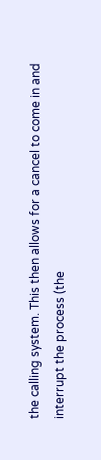the calling system. This then allows for a cancel to come in and interrupt the process (the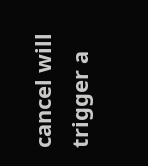cancel will trigger a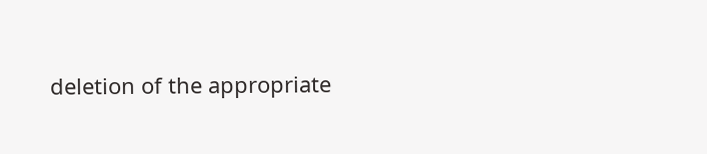deletion of the appropriate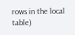rows in the local table)